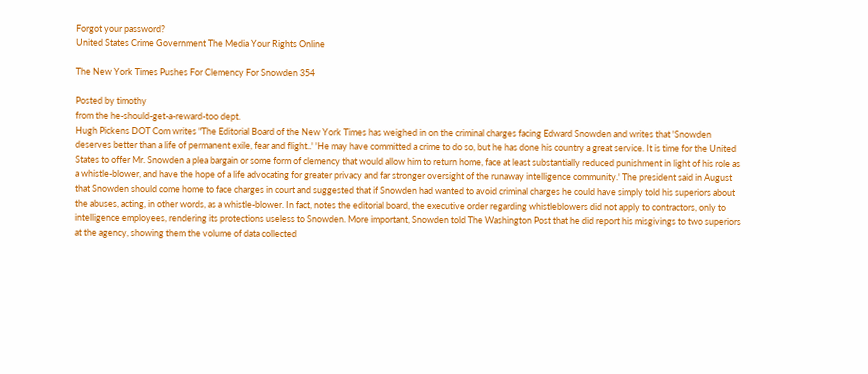Forgot your password?
United States Crime Government The Media Your Rights Online

The New York Times Pushes For Clemency For Snowden 354

Posted by timothy
from the he-should-get-a-reward-too dept.
Hugh Pickens DOT Com writes "The Editorial Board of the New York Times has weighed in on the criminal charges facing Edward Snowden and writes that 'Snowden deserves better than a life of permanent exile, fear and flight..' 'He may have committed a crime to do so, but he has done his country a great service. It is time for the United States to offer Mr. Snowden a plea bargain or some form of clemency that would allow him to return home, face at least substantially reduced punishment in light of his role as a whistle-blower, and have the hope of a life advocating for greater privacy and far stronger oversight of the runaway intelligence community.' The president said in August that Snowden should come home to face charges in court and suggested that if Snowden had wanted to avoid criminal charges he could have simply told his superiors about the abuses, acting, in other words, as a whistle-blower. In fact, notes the editorial board, the executive order regarding whistleblowers did not apply to contractors, only to intelligence employees, rendering its protections useless to Snowden. More important, Snowden told The Washington Post that he did report his misgivings to two superiors at the agency, showing them the volume of data collected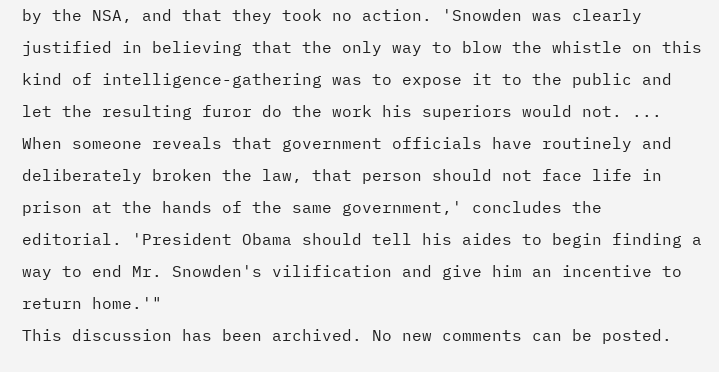by the NSA, and that they took no action. 'Snowden was clearly justified in believing that the only way to blow the whistle on this kind of intelligence-gathering was to expose it to the public and let the resulting furor do the work his superiors would not. ... When someone reveals that government officials have routinely and deliberately broken the law, that person should not face life in prison at the hands of the same government,' concludes the editorial. 'President Obama should tell his aides to begin finding a way to end Mr. Snowden's vilification and give him an incentive to return home.'"
This discussion has been archived. No new comments can be posted.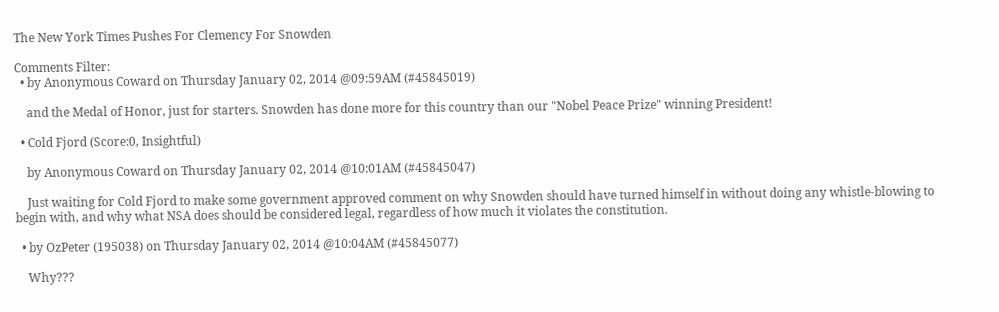The New York Times Pushes For Clemency For Snowden

Comments Filter:
  • by Anonymous Coward on Thursday January 02, 2014 @09:59AM (#45845019)

    and the Medal of Honor, just for starters. Snowden has done more for this country than our "Nobel Peace Prize" winning President!

  • Cold Fjord (Score:0, Insightful)

    by Anonymous Coward on Thursday January 02, 2014 @10:01AM (#45845047)

    Just waiting for Cold Fjord to make some government approved comment on why Snowden should have turned himself in without doing any whistle-blowing to begin with, and why what NSA does should be considered legal, regardless of how much it violates the constitution.

  • by OzPeter (195038) on Thursday January 02, 2014 @10:04AM (#45845077)

    Why???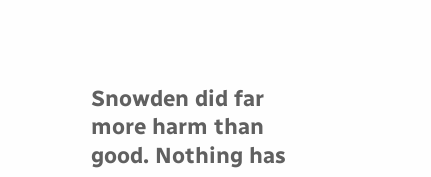Snowden did far more harm than good. Nothing has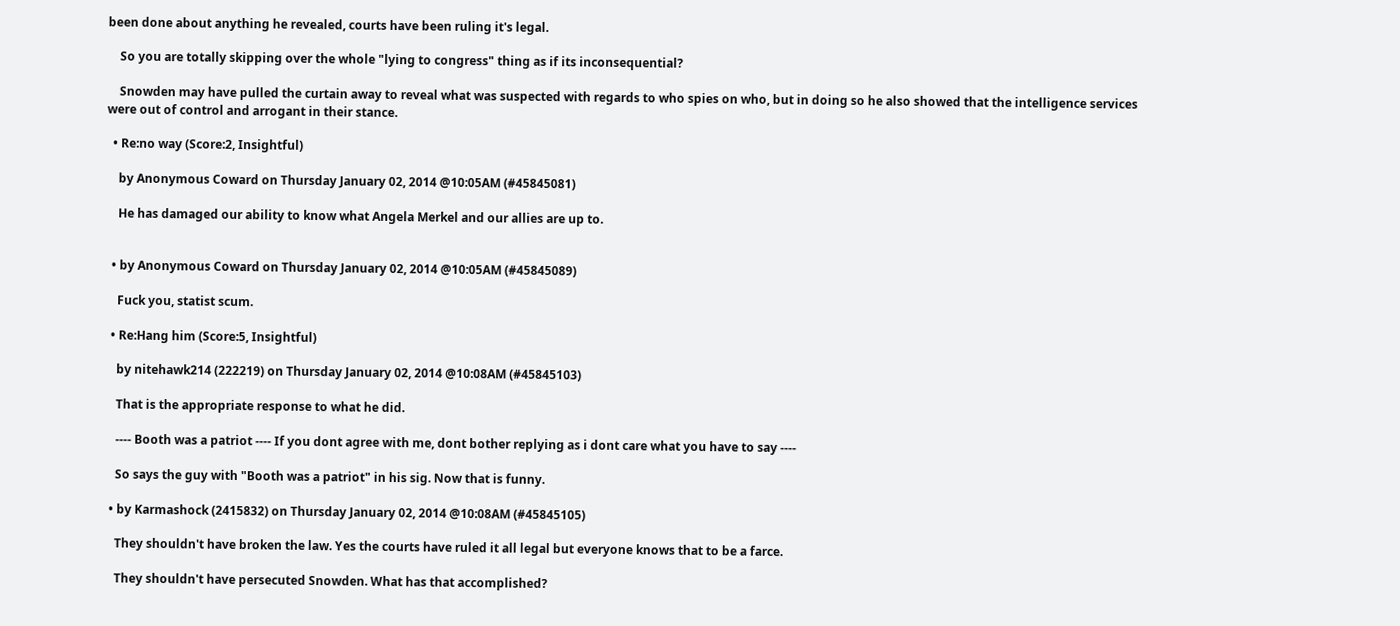been done about anything he revealed, courts have been ruling it's legal.

    So you are totally skipping over the whole "lying to congress" thing as if its inconsequential?

    Snowden may have pulled the curtain away to reveal what was suspected with regards to who spies on who, but in doing so he also showed that the intelligence services were out of control and arrogant in their stance.

  • Re:no way (Score:2, Insightful)

    by Anonymous Coward on Thursday January 02, 2014 @10:05AM (#45845081)

    He has damaged our ability to know what Angela Merkel and our allies are up to.


  • by Anonymous Coward on Thursday January 02, 2014 @10:05AM (#45845089)

    Fuck you, statist scum.

  • Re:Hang him (Score:5, Insightful)

    by nitehawk214 (222219) on Thursday January 02, 2014 @10:08AM (#45845103)

    That is the appropriate response to what he did.

    ---- Booth was a patriot ---- If you dont agree with me, dont bother replying as i dont care what you have to say ----

    So says the guy with "Booth was a patriot" in his sig. Now that is funny.

  • by Karmashock (2415832) on Thursday January 02, 2014 @10:08AM (#45845105)

    They shouldn't have broken the law. Yes the courts have ruled it all legal but everyone knows that to be a farce.

    They shouldn't have persecuted Snowden. What has that accomplished?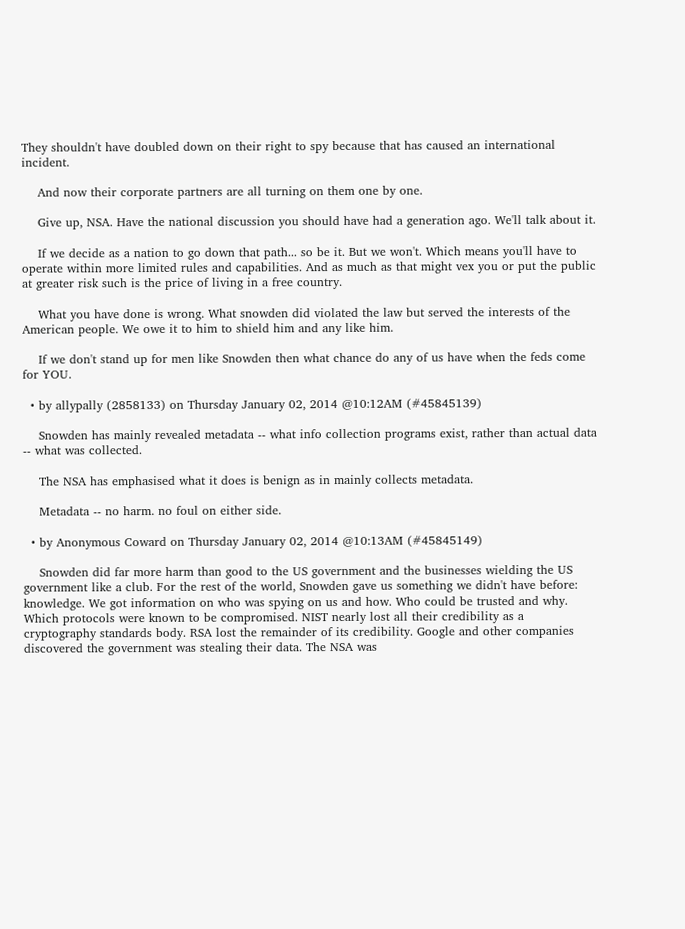They shouldn't have doubled down on their right to spy because that has caused an international incident.

    And now their corporate partners are all turning on them one by one.

    Give up, NSA. Have the national discussion you should have had a generation ago. We'll talk about it.

    If we decide as a nation to go down that path... so be it. But we won't. Which means you'll have to operate within more limited rules and capabilities. And as much as that might vex you or put the public at greater risk such is the price of living in a free country.

    What you have done is wrong. What snowden did violated the law but served the interests of the American people. We owe it to him to shield him and any like him.

    If we don't stand up for men like Snowden then what chance do any of us have when the feds come for YOU.

  • by allypally (2858133) on Thursday January 02, 2014 @10:12AM (#45845139)

    Snowden has mainly revealed metadata -- what info collection programs exist, rather than actual data -- what was collected.

    The NSA has emphasised what it does is benign as in mainly collects metadata.

    Metadata -- no harm. no foul on either side.

  • by Anonymous Coward on Thursday January 02, 2014 @10:13AM (#45845149)

    Snowden did far more harm than good to the US government and the businesses wielding the US government like a club. For the rest of the world, Snowden gave us something we didn't have before: knowledge. We got information on who was spying on us and how. Who could be trusted and why. Which protocols were known to be compromised. NIST nearly lost all their credibility as a cryptography standards body. RSA lost the remainder of its credibility. Google and other companies discovered the government was stealing their data. The NSA was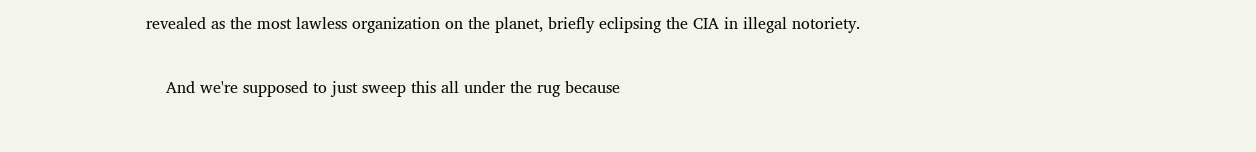revealed as the most lawless organization on the planet, briefly eclipsing the CIA in illegal notoriety.

    And we're supposed to just sweep this all under the rug because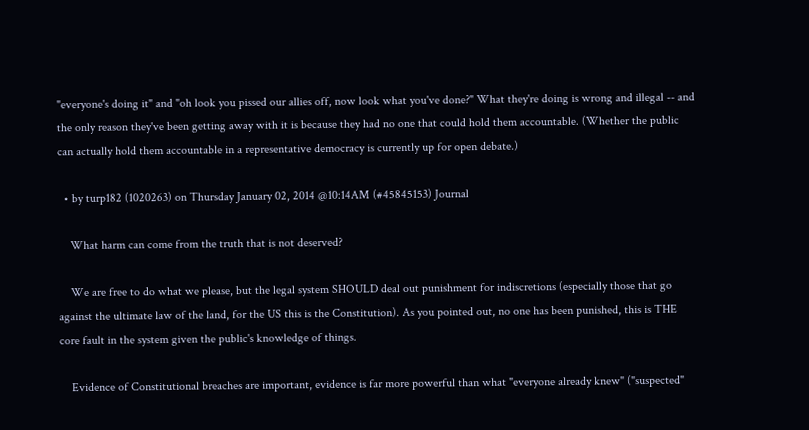"everyone's doing it" and "oh look you pissed our allies off, now look what you've done?" What they're doing is wrong and illegal -- and the only reason they've been getting away with it is because they had no one that could hold them accountable. (Whether the public can actually hold them accountable in a representative democracy is currently up for open debate.)

  • by turp182 (1020263) on Thursday January 02, 2014 @10:14AM (#45845153) Journal

    What harm can come from the truth that is not deserved?

    We are free to do what we please, but the legal system SHOULD deal out punishment for indiscretions (especially those that go against the ultimate law of the land, for the US this is the Constitution). As you pointed out, no one has been punished, this is THE core fault in the system given the public's knowledge of things.

    Evidence of Constitutional breaches are important, evidence is far more powerful than what "everyone already knew" ("suspected"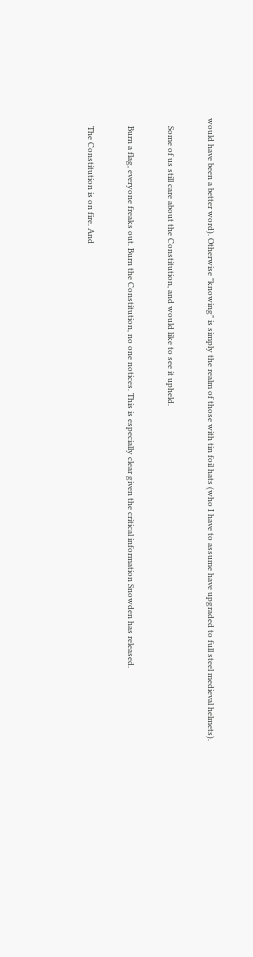would have been a better word). Otherwise "knowing" is simply the realm of those with tin foil hats (who I have to assume have upgraded to full steel medieval helmets).

    Some of us still care about the Constitution, and would like to see it upheld.

    Burn a flag, everyone freaks out. Burn the Constitution, no one notices. This is especially clear given the critical information Snowden has released.

    The Constitution is on fire. And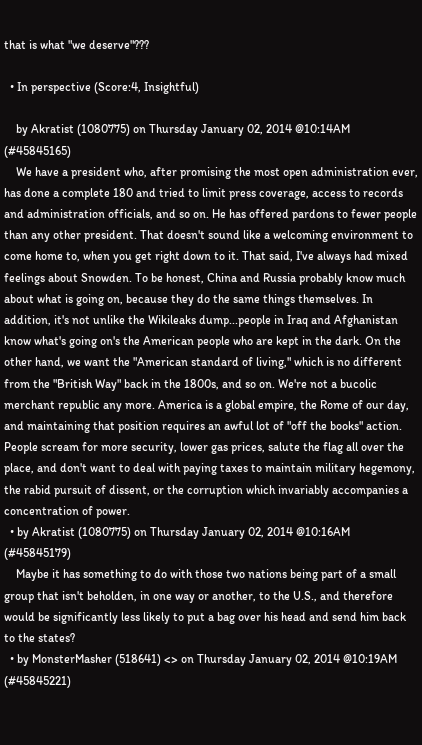that is what "we deserve"???

  • In perspective (Score:4, Insightful)

    by Akratist (1080775) on Thursday January 02, 2014 @10:14AM (#45845165)
    We have a president who, after promising the most open administration ever, has done a complete 180 and tried to limit press coverage, access to records and administration officials, and so on. He has offered pardons to fewer people than any other president. That doesn't sound like a welcoming environment to come home to, when you get right down to it. That said, I've always had mixed feelings about Snowden. To be honest, China and Russia probably know much about what is going on, because they do the same things themselves. In addition, it's not unlike the Wikileaks dump...people in Iraq and Afghanistan know what's going on's the American people who are kept in the dark. On the other hand, we want the "American standard of living," which is no different from the "British Way" back in the 1800s, and so on. We're not a bucolic merchant republic any more. America is a global empire, the Rome of our day, and maintaining that position requires an awful lot of "off the books" action. People scream for more security, lower gas prices, salute the flag all over the place, and don't want to deal with paying taxes to maintain military hegemony, the rabid pursuit of dissent, or the corruption which invariably accompanies a concentration of power.
  • by Akratist (1080775) on Thursday January 02, 2014 @10:16AM (#45845179)
    Maybe it has something to do with those two nations being part of a small group that isn't beholden, in one way or another, to the U.S., and therefore would be significantly less likely to put a bag over his head and send him back to the states?
  • by MonsterMasher (518641) <> on Thursday January 02, 2014 @10:19AM (#45845221)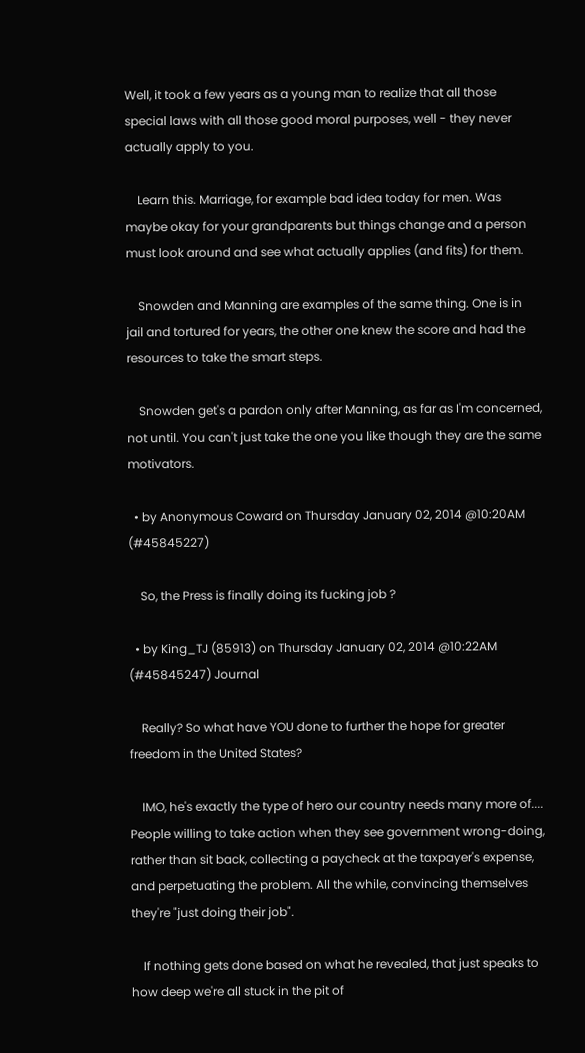Well, it took a few years as a young man to realize that all those special laws with all those good moral purposes, well - they never actually apply to you.

    Learn this. Marriage, for example bad idea today for men. Was maybe okay for your grandparents but things change and a person must look around and see what actually applies (and fits) for them.

    Snowden and Manning are examples of the same thing. One is in jail and tortured for years, the other one knew the score and had the resources to take the smart steps.

    Snowden get's a pardon only after Manning, as far as I'm concerned, not until. You can't just take the one you like though they are the same motivators.

  • by Anonymous Coward on Thursday January 02, 2014 @10:20AM (#45845227)

    So, the Press is finally doing its fucking job ?

  • by King_TJ (85913) on Thursday January 02, 2014 @10:22AM (#45845247) Journal

    Really? So what have YOU done to further the hope for greater freedom in the United States?

    IMO, he's exactly the type of hero our country needs many more of.... People willing to take action when they see government wrong-doing, rather than sit back, collecting a paycheck at the taxpayer's expense, and perpetuating the problem. All the while, convincing themselves they're "just doing their job".

    If nothing gets done based on what he revealed, that just speaks to how deep we're all stuck in the pit of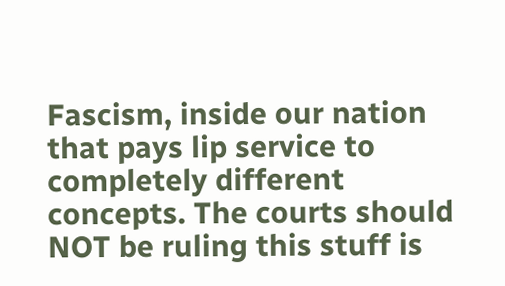Fascism, inside our nation that pays lip service to completely different concepts. The courts should NOT be ruling this stuff is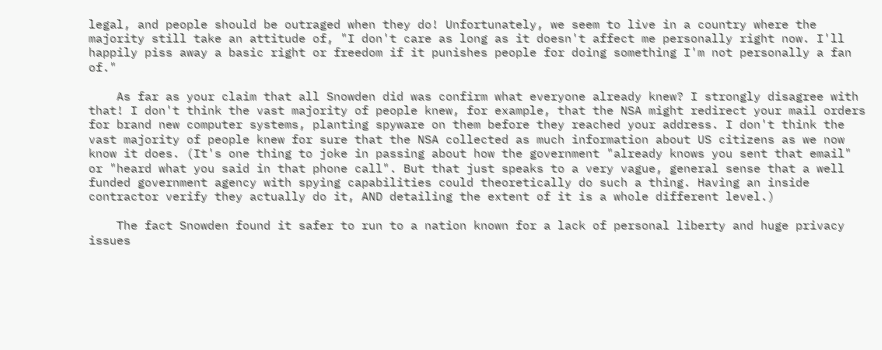legal, and people should be outraged when they do! Unfortunately, we seem to live in a country where the majority still take an attitude of, "I don't care as long as it doesn't affect me personally right now. I'll happily piss away a basic right or freedom if it punishes people for doing something I'm not personally a fan of."

    As far as your claim that all Snowden did was confirm what everyone already knew? I strongly disagree with that! I don't think the vast majority of people knew, for example, that the NSA might redirect your mail orders for brand new computer systems, planting spyware on them before they reached your address. I don't think the vast majority of people knew for sure that the NSA collected as much information about US citizens as we now know it does. (It's one thing to joke in passing about how the government "already knows you sent that email" or "heard what you said in that phone call". But that just speaks to a very vague, general sense that a well funded government agency with spying capabilities could theoretically do such a thing. Having an inside contractor verify they actually do it, AND detailing the extent of it is a whole different level.)

    The fact Snowden found it safer to run to a nation known for a lack of personal liberty and huge privacy issues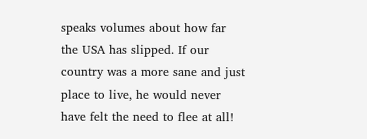speaks volumes about how far the USA has slipped. If our country was a more sane and just place to live, he would never have felt the need to flee at all!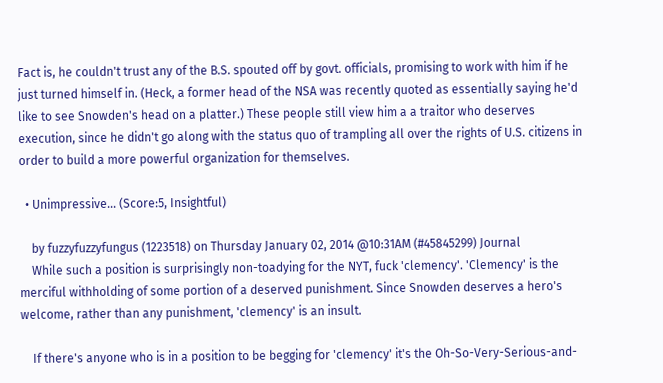Fact is, he couldn't trust any of the B.S. spouted off by govt. officials, promising to work with him if he just turned himself in. (Heck, a former head of the NSA was recently quoted as essentially saying he'd like to see Snowden's head on a platter.) These people still view him a a traitor who deserves execution, since he didn't go along with the status quo of trampling all over the rights of U.S. citizens in order to build a more powerful organization for themselves.

  • Unimpressive... (Score:5, Insightful)

    by fuzzyfuzzyfungus (1223518) on Thursday January 02, 2014 @10:31AM (#45845299) Journal
    While such a position is surprisingly non-toadying for the NYT, fuck 'clemency'. 'Clemency' is the merciful withholding of some portion of a deserved punishment. Since Snowden deserves a hero's welcome, rather than any punishment, 'clemency' is an insult.

    If there's anyone who is in a position to be begging for 'clemency' it's the Oh-So-Very-Serious-and-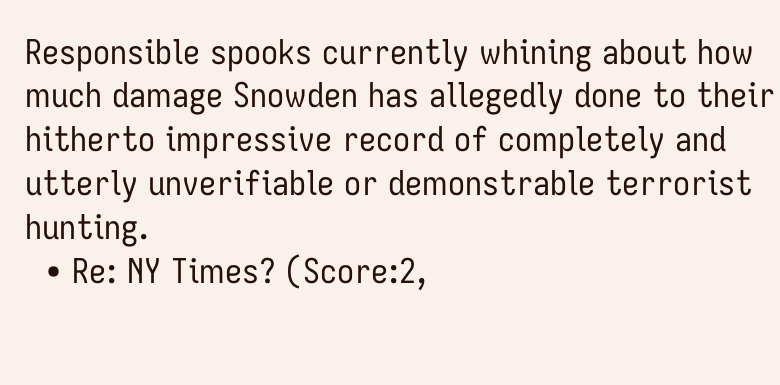Responsible spooks currently whining about how much damage Snowden has allegedly done to their hitherto impressive record of completely and utterly unverifiable or demonstrable terrorist hunting.
  • Re: NY Times? (Score:2,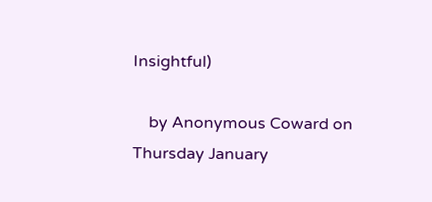Insightful)

    by Anonymous Coward on Thursday January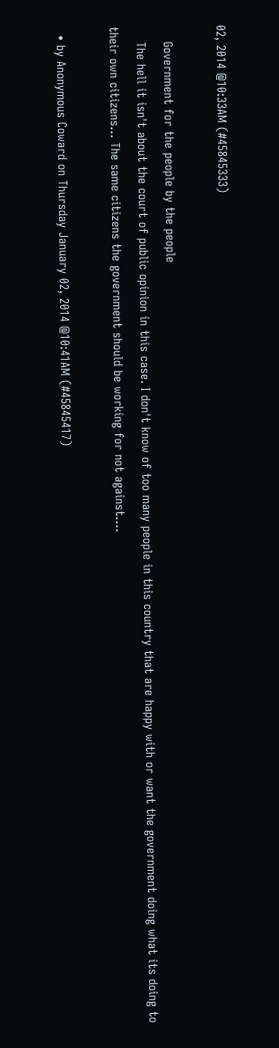02, 2014 @10:33AM (#45845333)

    Government for the people by the people
    The hell it isn't about the court of public opinion in this case. I don't know of too many people in this country that are happy with or want the government doing what its doing to their own citizens... The same citizens the government should be working for not against....

  • by Anonymous Coward on Thursday January 02, 2014 @10:41AM (#45845417)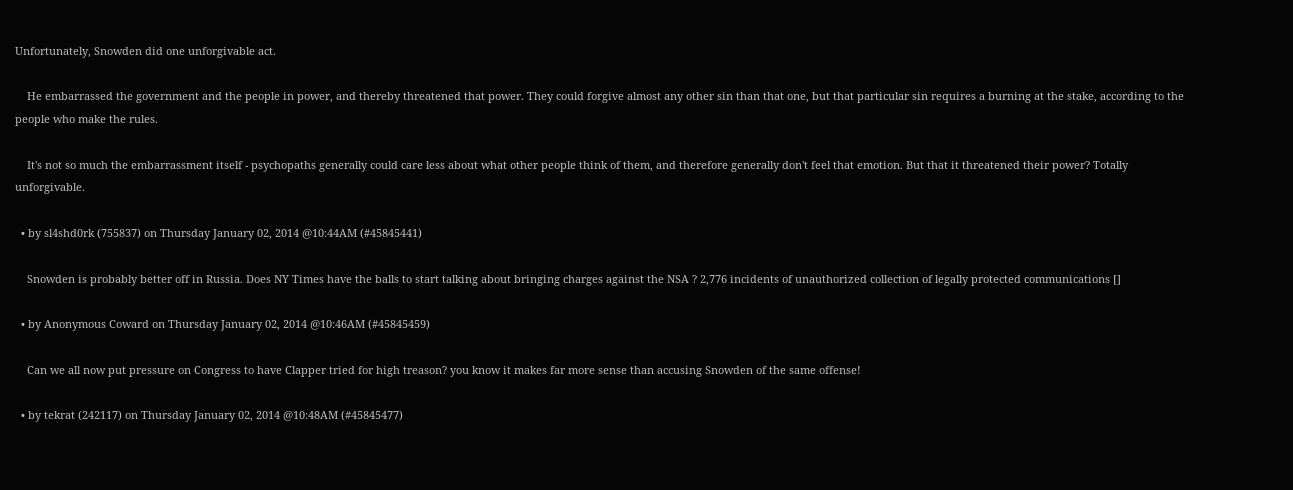Unfortunately, Snowden did one unforgivable act.

    He embarrassed the government and the people in power, and thereby threatened that power. They could forgive almost any other sin than that one, but that particular sin requires a burning at the stake, according to the people who make the rules.

    It's not so much the embarrassment itself - psychopaths generally could care less about what other people think of them, and therefore generally don't feel that emotion. But that it threatened their power? Totally unforgivable.

  • by sl4shd0rk (755837) on Thursday January 02, 2014 @10:44AM (#45845441)

    Snowden is probably better off in Russia. Does NY Times have the balls to start talking about bringing charges against the NSA ? 2,776 incidents of unauthorized collection of legally protected communications []

  • by Anonymous Coward on Thursday January 02, 2014 @10:46AM (#45845459)

    Can we all now put pressure on Congress to have Clapper tried for high treason? you know it makes far more sense than accusing Snowden of the same offense!

  • by tekrat (242117) on Thursday January 02, 2014 @10:48AM (#45845477)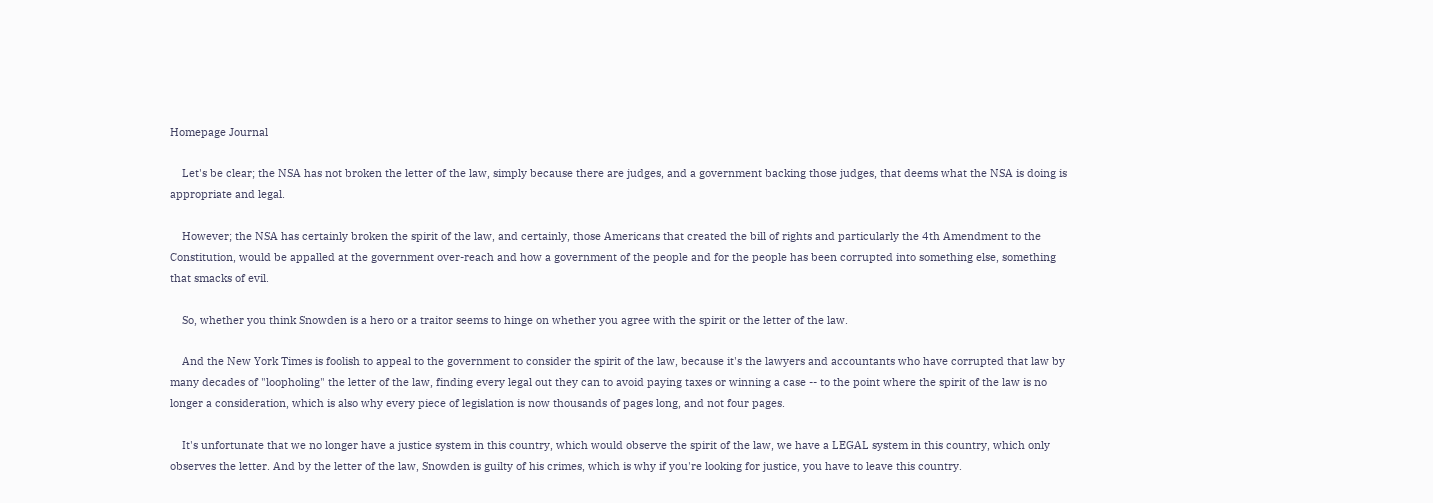Homepage Journal

    Let's be clear; the NSA has not broken the letter of the law, simply because there are judges, and a government backing those judges, that deems what the NSA is doing is appropriate and legal.

    However; the NSA has certainly broken the spirit of the law, and certainly, those Americans that created the bill of rights and particularly the 4th Amendment to the Constitution, would be appalled at the government over-reach and how a government of the people and for the people has been corrupted into something else, something that smacks of evil.

    So, whether you think Snowden is a hero or a traitor seems to hinge on whether you agree with the spirit or the letter of the law.

    And the New York Times is foolish to appeal to the government to consider the spirit of the law, because it's the lawyers and accountants who have corrupted that law by many decades of "loopholing" the letter of the law, finding every legal out they can to avoid paying taxes or winning a case -- to the point where the spirit of the law is no longer a consideration, which is also why every piece of legislation is now thousands of pages long, and not four pages.

    It's unfortunate that we no longer have a justice system in this country, which would observe the spirit of the law, we have a LEGAL system in this country, which only observes the letter. And by the letter of the law, Snowden is guilty of his crimes, which is why if you're looking for justice, you have to leave this country.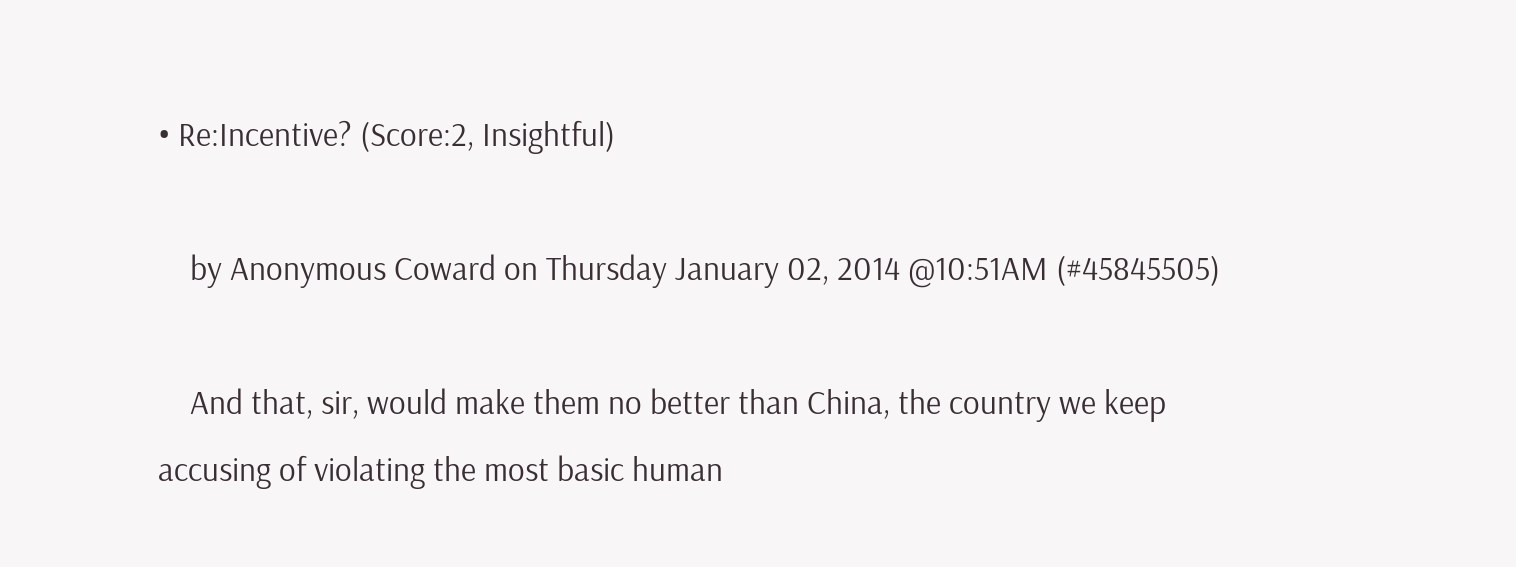• Re:Incentive? (Score:2, Insightful)

    by Anonymous Coward on Thursday January 02, 2014 @10:51AM (#45845505)

    And that, sir, would make them no better than China, the country we keep accusing of violating the most basic human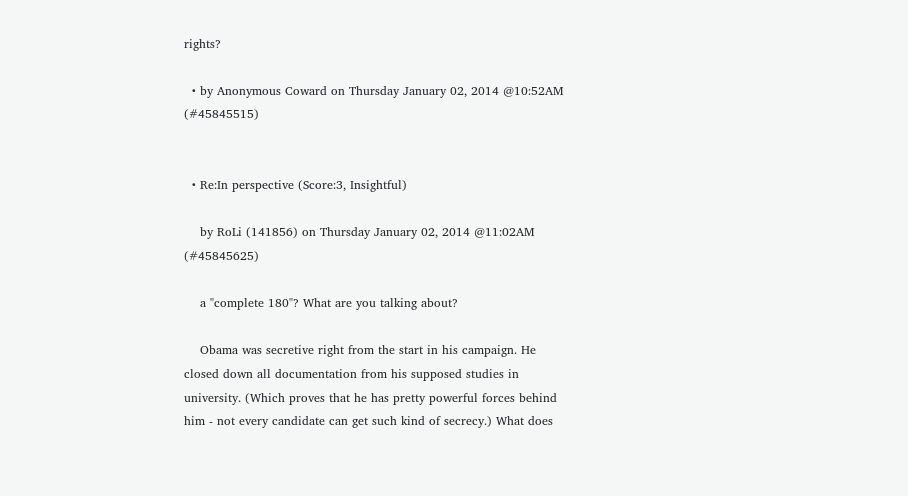rights?

  • by Anonymous Coward on Thursday January 02, 2014 @10:52AM (#45845515)


  • Re:In perspective (Score:3, Insightful)

    by RoLi (141856) on Thursday January 02, 2014 @11:02AM (#45845625)

    a "complete 180"? What are you talking about?

    Obama was secretive right from the start in his campaign. He closed down all documentation from his supposed studies in university. (Which proves that he has pretty powerful forces behind him - not every candidate can get such kind of secrecy.) What does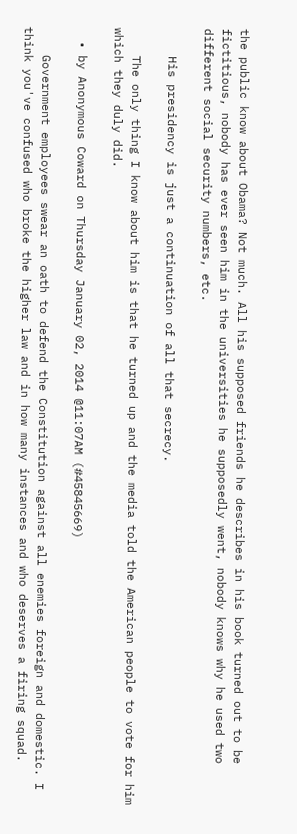the public know about Obama? Not much. All his supposed friends he describes in his book turned out to be fictitious, nobody has ever seen him in the universities he supposedly went, nobody knows why he used two different social security numbers, etc.

    His presidency is just a continuation of all that secrecy.

    The only thing I know about him is that he turned up and the media told the American people to vote for him which they duly did.

  • by Anonymous Coward on Thursday January 02, 2014 @11:07AM (#45845669)

    Government employees swear an oath to defend the Constitution against all enemies foreign and domestic. I think you've confused who broke the higher law and in how many instances and who deserves a firing squad.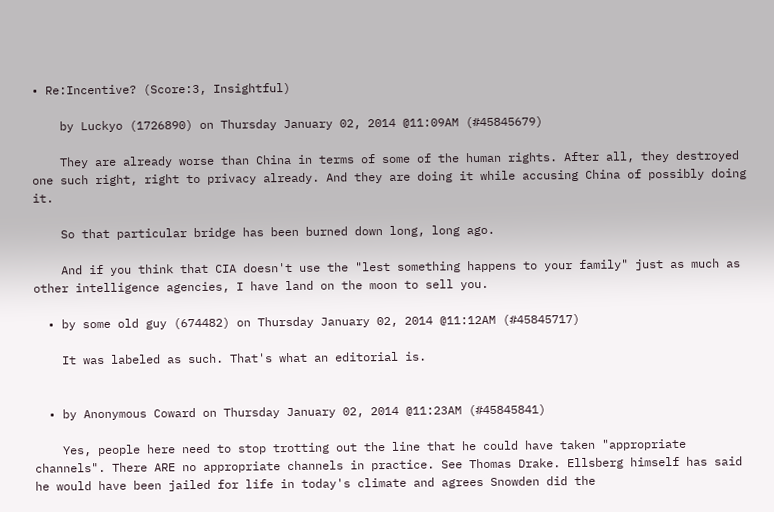• Re:Incentive? (Score:3, Insightful)

    by Luckyo (1726890) on Thursday January 02, 2014 @11:09AM (#45845679)

    They are already worse than China in terms of some of the human rights. After all, they destroyed one such right, right to privacy already. And they are doing it while accusing China of possibly doing it.

    So that particular bridge has been burned down long, long ago.

    And if you think that CIA doesn't use the "lest something happens to your family" just as much as other intelligence agencies, I have land on the moon to sell you.

  • by some old guy (674482) on Thursday January 02, 2014 @11:12AM (#45845717)

    It was labeled as such. That's what an editorial is.


  • by Anonymous Coward on Thursday January 02, 2014 @11:23AM (#45845841)

    Yes, people here need to stop trotting out the line that he could have taken "appropriate channels". There ARE no appropriate channels in practice. See Thomas Drake. Ellsberg himself has said he would have been jailed for life in today's climate and agrees Snowden did the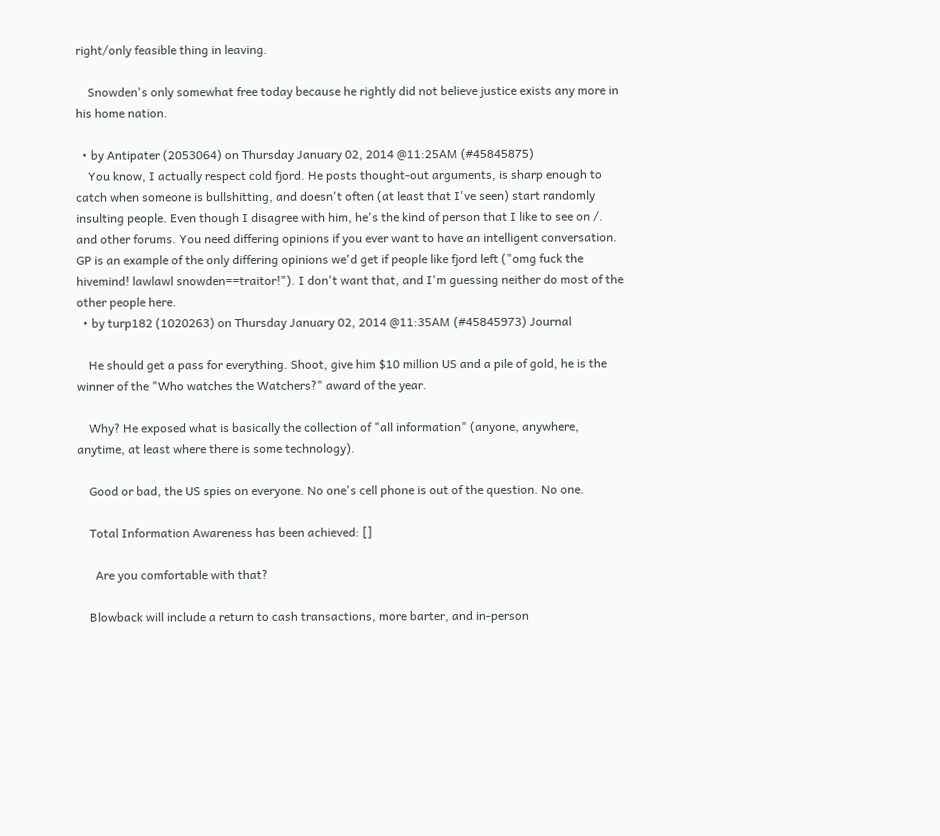right/only feasible thing in leaving.

    Snowden's only somewhat free today because he rightly did not believe justice exists any more in his home nation.

  • by Antipater (2053064) on Thursday January 02, 2014 @11:25AM (#45845875)
    You know, I actually respect cold fjord. He posts thought-out arguments, is sharp enough to catch when someone is bullshitting, and doesn't often (at least that I've seen) start randomly insulting people. Even though I disagree with him, he's the kind of person that I like to see on /. and other forums. You need differing opinions if you ever want to have an intelligent conversation. GP is an example of the only differing opinions we'd get if people like fjord left ("omg fuck the hivemind! lawlawl snowden==traitor!"). I don't want that, and I'm guessing neither do most of the other people here.
  • by turp182 (1020263) on Thursday January 02, 2014 @11:35AM (#45845973) Journal

    He should get a pass for everything. Shoot, give him $10 million US and a pile of gold, he is the winner of the "Who watches the Watchers?" award of the year.

    Why? He exposed what is basically the collection of "all information" (anyone, anywhere, anytime, at least where there is some technology).

    Good or bad, the US spies on everyone. No one's cell phone is out of the question. No one.

    Total Information Awareness has been achieved: []

      Are you comfortable with that?

    Blowback will include a return to cash transactions, more barter, and in-person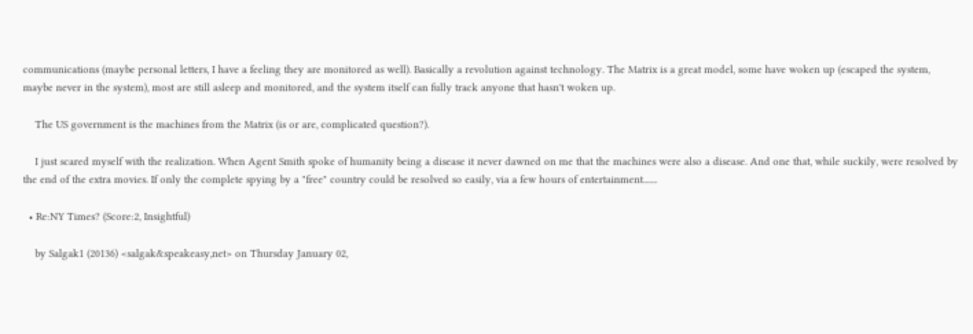communications (maybe personal letters, I have a feeling they are monitored as well). Basically a revolution against technology. The Matrix is a great model, some have woken up (escaped the system, maybe never in the system), most are still asleep and monitored, and the system itself can fully track anyone that hasn't woken up.

    The US government is the machines from the Matrix (is or are, complicated question?).

    I just scared myself with the realization. When Agent Smith spoke of humanity being a disease it never dawned on me that the machines were also a disease. And one that, while suckily, were resolved by the end of the extra movies. If only the complete spying by a "free" country could be resolved so easily, via a few hours of entertainment.......

  • Re:NY Times? (Score:2, Insightful)

    by Salgak1 (20136) <salgak&speakeasy,net> on Thursday January 02,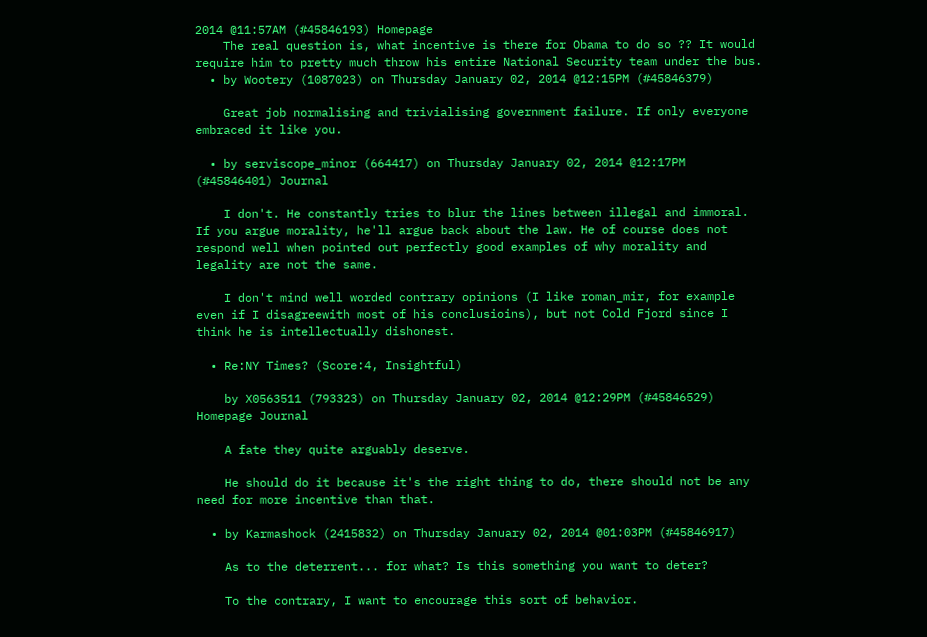2014 @11:57AM (#45846193) Homepage
    The real question is, what incentive is there for Obama to do so ?? It would require him to pretty much throw his entire National Security team under the bus.
  • by Wootery (1087023) on Thursday January 02, 2014 @12:15PM (#45846379)

    Great job normalising and trivialising government failure. If only everyone embraced it like you.

  • by serviscope_minor (664417) on Thursday January 02, 2014 @12:17PM (#45846401) Journal

    I don't. He constantly tries to blur the lines between illegal and immoral. If you argue morality, he'll argue back about the law. He of course does not respond well when pointed out perfectly good examples of why morality and legality are not the same.

    I don't mind well worded contrary opinions (I like roman_mir, for example even if I disagreewith most of his conclusioins), but not Cold Fjord since I think he is intellectually dishonest.

  • Re:NY Times? (Score:4, Insightful)

    by X0563511 (793323) on Thursday January 02, 2014 @12:29PM (#45846529) Homepage Journal

    A fate they quite arguably deserve.

    He should do it because it's the right thing to do, there should not be any need for more incentive than that.

  • by Karmashock (2415832) on Thursday January 02, 2014 @01:03PM (#45846917)

    As to the deterrent... for what? Is this something you want to deter?

    To the contrary, I want to encourage this sort of behavior.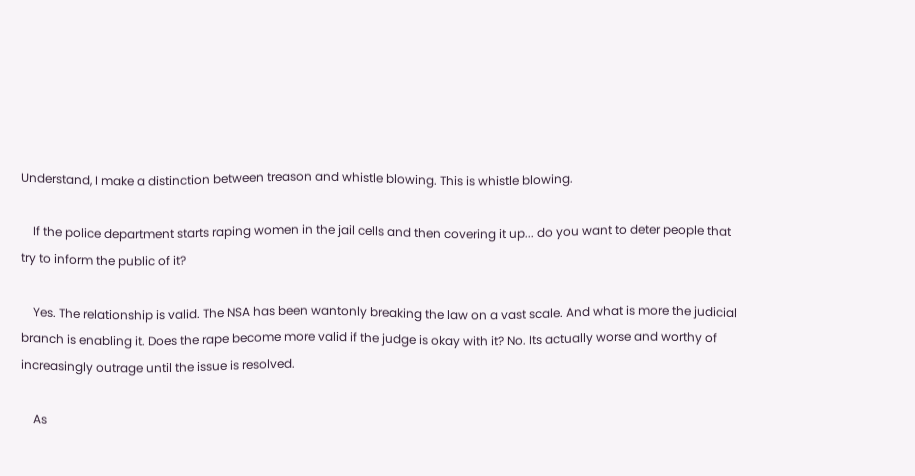Understand, I make a distinction between treason and whistle blowing. This is whistle blowing.

    If the police department starts raping women in the jail cells and then covering it up... do you want to deter people that try to inform the public of it?

    Yes. The relationship is valid. The NSA has been wantonly breaking the law on a vast scale. And what is more the judicial branch is enabling it. Does the rape become more valid if the judge is okay with it? No. Its actually worse and worthy of increasingly outrage until the issue is resolved.

    As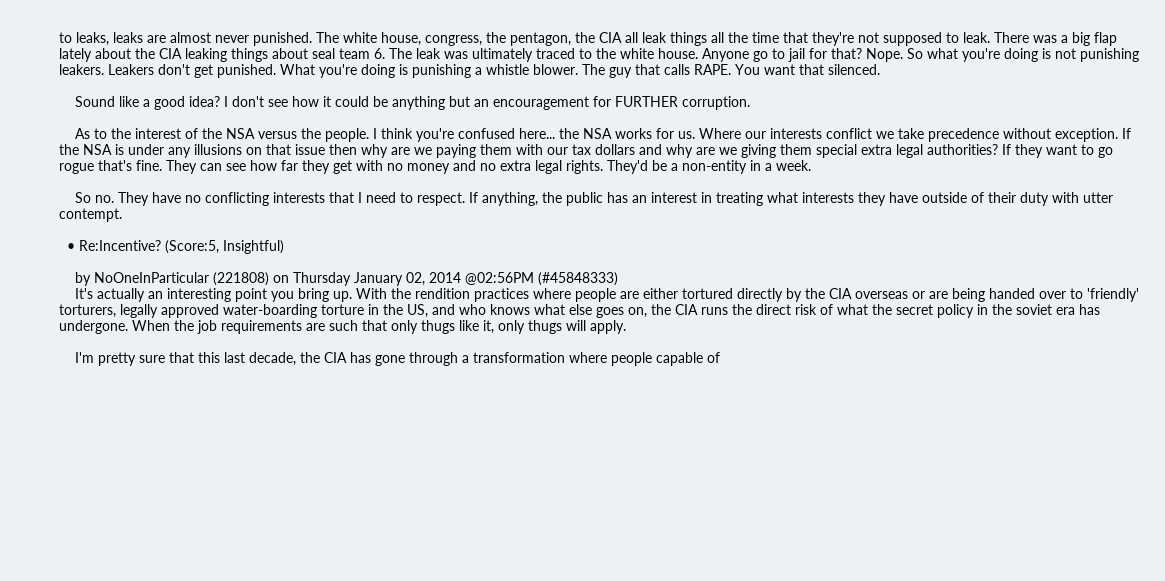to leaks, leaks are almost never punished. The white house, congress, the pentagon, the CIA all leak things all the time that they're not supposed to leak. There was a big flap lately about the CIA leaking things about seal team 6. The leak was ultimately traced to the white house. Anyone go to jail for that? Nope. So what you're doing is not punishing leakers. Leakers don't get punished. What you're doing is punishing a whistle blower. The guy that calls RAPE. You want that silenced.

    Sound like a good idea? I don't see how it could be anything but an encouragement for FURTHER corruption.

    As to the interest of the NSA versus the people. I think you're confused here... the NSA works for us. Where our interests conflict we take precedence without exception. If the NSA is under any illusions on that issue then why are we paying them with our tax dollars and why are we giving them special extra legal authorities? If they want to go rogue that's fine. They can see how far they get with no money and no extra legal rights. They'd be a non-entity in a week.

    So no. They have no conflicting interests that I need to respect. If anything, the public has an interest in treating what interests they have outside of their duty with utter contempt.

  • Re:Incentive? (Score:5, Insightful)

    by NoOneInParticular (221808) on Thursday January 02, 2014 @02:56PM (#45848333)
    It's actually an interesting point you bring up. With the rendition practices where people are either tortured directly by the CIA overseas or are being handed over to 'friendly' torturers, legally approved water-boarding torture in the US, and who knows what else goes on, the CIA runs the direct risk of what the secret policy in the soviet era has undergone. When the job requirements are such that only thugs like it, only thugs will apply.

    I'm pretty sure that this last decade, the CIA has gone through a transformation where people capable of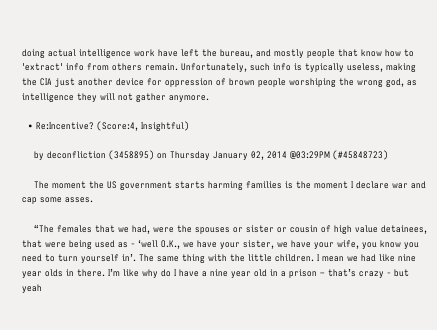doing actual intelligence work have left the bureau, and mostly people that know how to 'extract' info from others remain. Unfortunately, such info is typically useless, making the CIA just another device for oppression of brown people worshiping the wrong god, as intelligence they will not gather anymore.

  • Re:Incentive? (Score:4, Insightful)

    by deconfliction (3458895) on Thursday January 02, 2014 @03:29PM (#45848723)

    The moment the US government starts harming families is the moment I declare war and cap some asses.

    “The females that we had, were the spouses or sister or cousin of high value detainees, that were being used as - ‘well O.K., we have your sister, we have your wife, you know you need to turn yourself in’. The same thing with the little children. I mean we had like nine year olds in there. I’m like why do I have a nine year old in a prison – that’s crazy - but yeah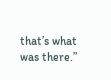that’s what was there.”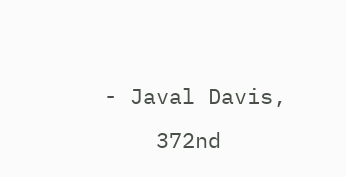- Javal Davis,
    372nd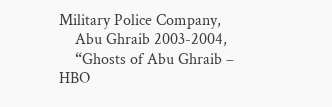Military Police Company,
    Abu Ghraib 2003-2004,
    “Ghosts of Abu Ghraib – HBO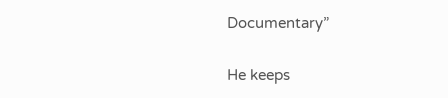Documentary”

He keeps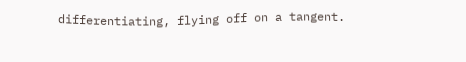differentiating, flying off on a tangent.